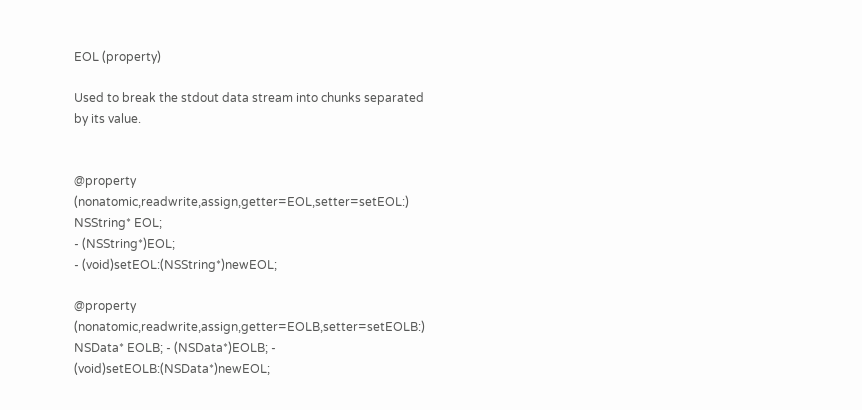EOL (property)

Used to break the stdout data stream into chunks separated by its value.


@property (nonatomic,readwrite,assign,getter=EOL,setter=setEOL:) NSString* EOL;
- (NSString*)EOL;
- (void)setEOL:(NSString*)newEOL;

@property (nonatomic,readwrite,assign,getter=EOLB,setter=setEOLB:) NSData* EOLB; - (NSData*)EOLB; - (void)setEOLB:(NSData*)newEOL;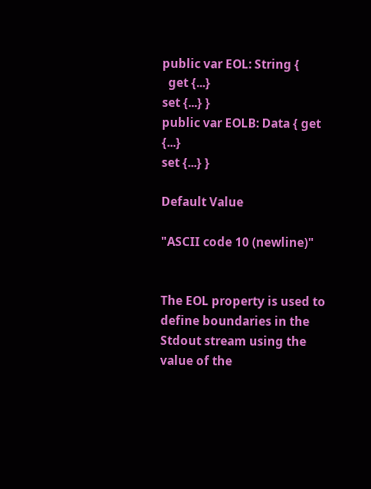public var EOL: String {
  get {...}
set {...} }
public var EOLB: Data { get {...}
set {...} }

Default Value

"ASCII code 10 (newline)"


The EOL property is used to define boundaries in the Stdout stream using the value of the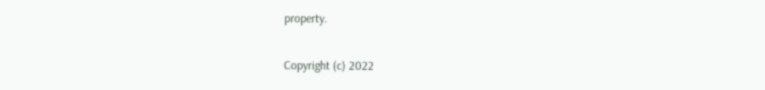property.

Copyright (c) 2022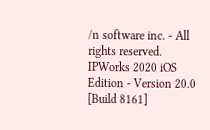/n software inc. - All rights reserved.
IPWorks 2020 iOS Edition - Version 20.0 [Build 8161]